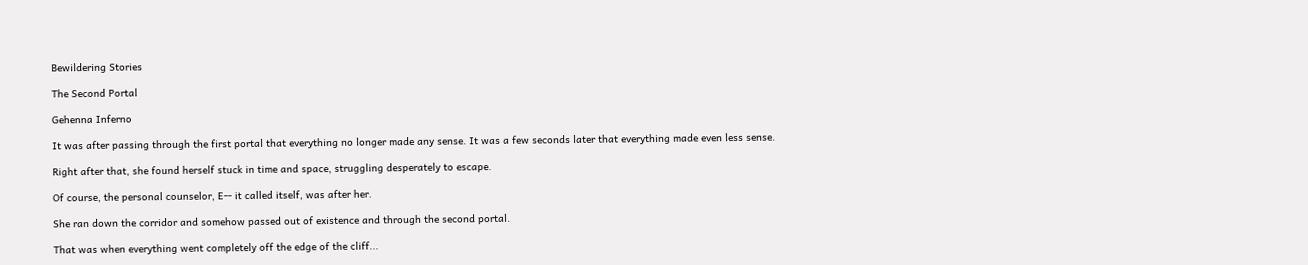Bewildering Stories

The Second Portal

Gehenna Inferno

It was after passing through the first portal that everything no longer made any sense. It was a few seconds later that everything made even less sense.

Right after that, she found herself stuck in time and space, struggling desperately to escape.

Of course, the personal counselor, E-- it called itself, was after her.

She ran down the corridor and somehow passed out of existence and through the second portal.

That was when everything went completely off the edge of the cliff...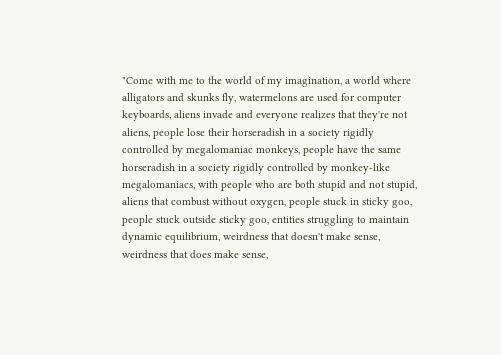"Come with me to the world of my imagination, a world where alligators and skunks fly, watermelons are used for computer keyboards, aliens invade and everyone realizes that they're not aliens, people lose their horseradish in a society rigidly controlled by megalomaniac monkeys, people have the same horseradish in a society rigidly controlled by monkey-like megalomaniacs, with people who are both stupid and not stupid, aliens that combust without oxygen, people stuck in sticky goo, people stuck outside sticky goo, entities struggling to maintain dynamic equilibrium, weirdness that doesn't make sense, weirdness that does make sense,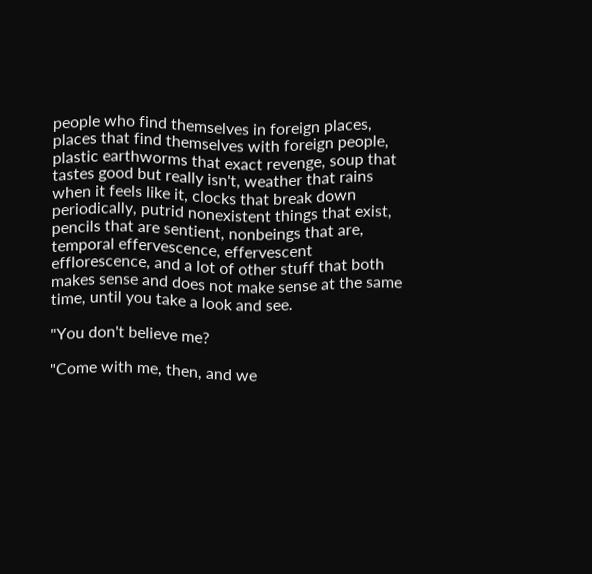people who find themselves in foreign places, places that find themselves with foreign people, plastic earthworms that exact revenge, soup that tastes good but really isn't, weather that rains when it feels like it, clocks that break down periodically, putrid nonexistent things that exist, pencils that are sentient, nonbeings that are, temporal effervescence, effervescent efflorescence, and a lot of other stuff that both makes sense and does not make sense at the same time, until you take a look and see.

"You don't believe me?

"Come with me, then, and we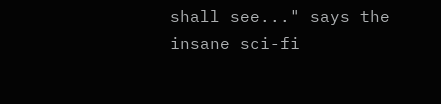shall see..." says the insane sci-fi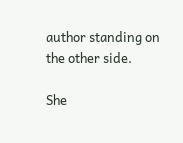author standing on the other side.

She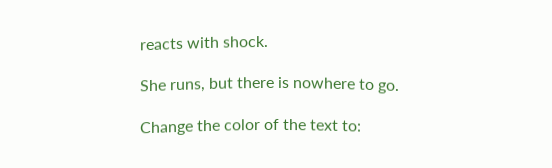reacts with shock.

She runs, but there is nowhere to go.

Change the color of the text to: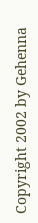Copyright 2002 by Gehenna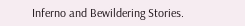Inferno and Bewildering Stories.